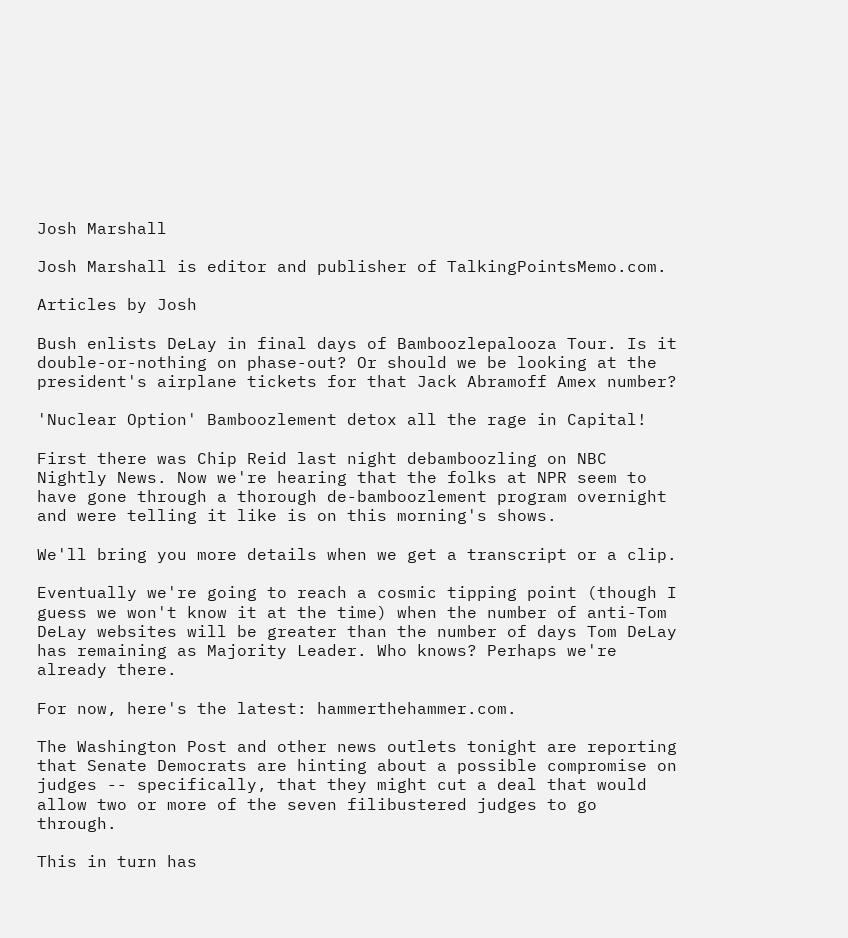Josh Marshall

Josh Marshall is editor and publisher of TalkingPointsMemo.com.

Articles by Josh

Bush enlists DeLay in final days of Bamboozlepalooza Tour. Is it double-or-nothing on phase-out? Or should we be looking at the president's airplane tickets for that Jack Abramoff Amex number?

'Nuclear Option' Bamboozlement detox all the rage in Capital!

First there was Chip Reid last night debamboozling on NBC Nightly News. Now we're hearing that the folks at NPR seem to have gone through a thorough de-bamboozlement program overnight and were telling it like is on this morning's shows.

We'll bring you more details when we get a transcript or a clip.

Eventually we're going to reach a cosmic tipping point (though I guess we won't know it at the time) when the number of anti-Tom DeLay websites will be greater than the number of days Tom DeLay has remaining as Majority Leader. Who knows? Perhaps we're already there.

For now, here's the latest: hammerthehammer.com.

The Washington Post and other news outlets tonight are reporting that Senate Democrats are hinting about a possible compromise on judges -- specifically, that they might cut a deal that would allow two or more of the seven filibustered judges to go through.

This in turn has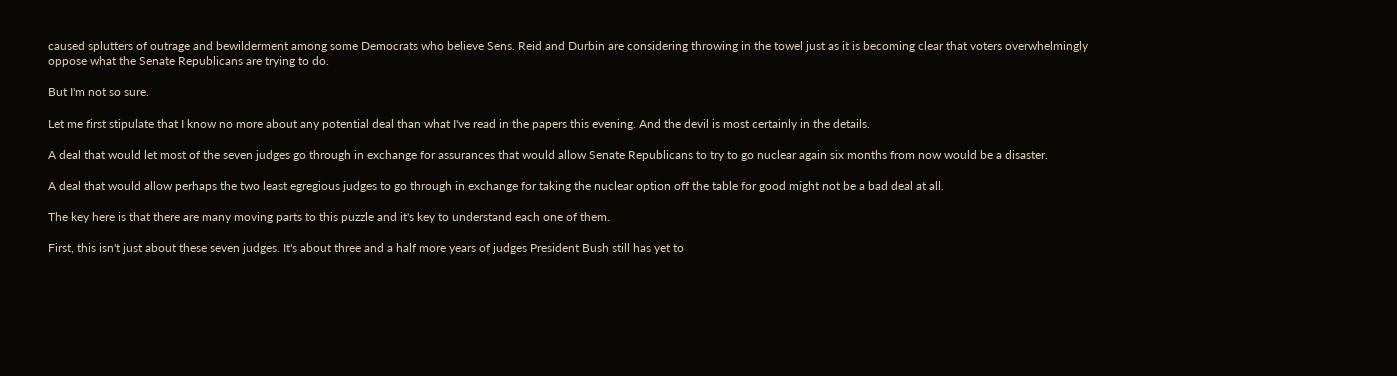caused splutters of outrage and bewilderment among some Democrats who believe Sens. Reid and Durbin are considering throwing in the towel just as it is becoming clear that voters overwhelmingly oppose what the Senate Republicans are trying to do.

But I'm not so sure.

Let me first stipulate that I know no more about any potential deal than what I've read in the papers this evening. And the devil is most certainly in the details.

A deal that would let most of the seven judges go through in exchange for assurances that would allow Senate Republicans to try to go nuclear again six months from now would be a disaster.

A deal that would allow perhaps the two least egregious judges to go through in exchange for taking the nuclear option off the table for good might not be a bad deal at all.

The key here is that there are many moving parts to this puzzle and it's key to understand each one of them.

First, this isn't just about these seven judges. It's about three and a half more years of judges President Bush still has yet to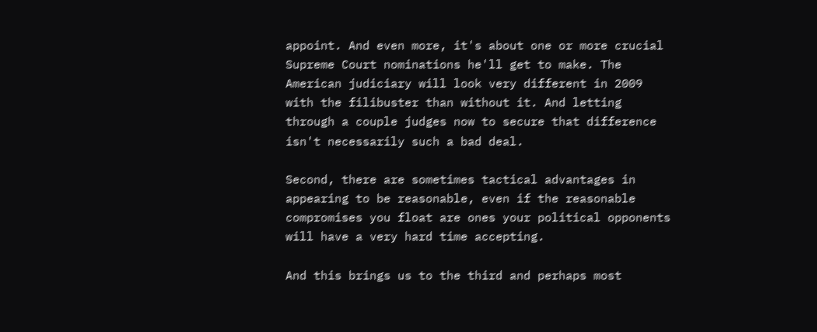appoint. And even more, it's about one or more crucial Supreme Court nominations he'll get to make. The American judiciary will look very different in 2009 with the filibuster than without it. And letting through a couple judges now to secure that difference isn't necessarily such a bad deal.

Second, there are sometimes tactical advantages in appearing to be reasonable, even if the reasonable compromises you float are ones your political opponents will have a very hard time accepting.

And this brings us to the third and perhaps most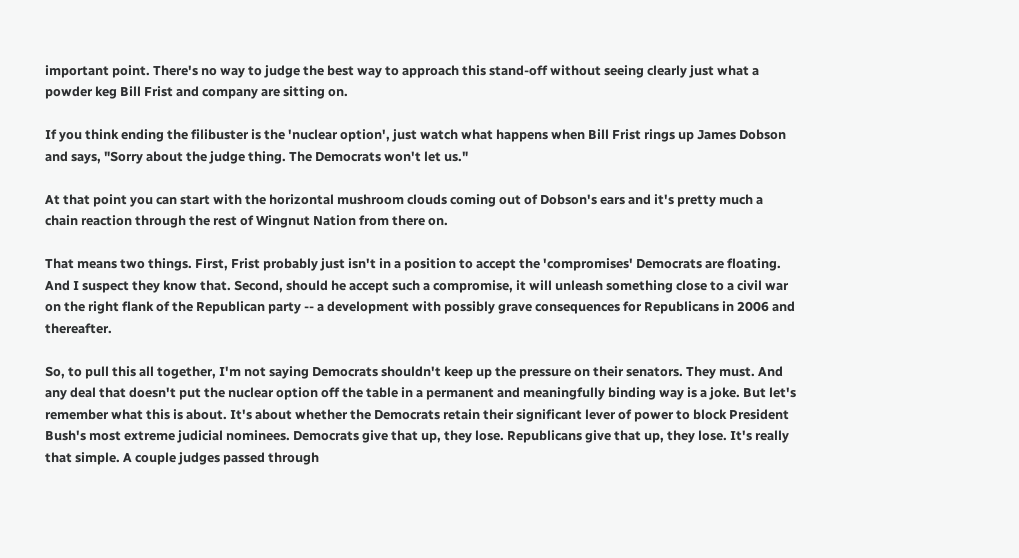important point. There's no way to judge the best way to approach this stand-off without seeing clearly just what a powder keg Bill Frist and company are sitting on.

If you think ending the filibuster is the 'nuclear option', just watch what happens when Bill Frist rings up James Dobson and says, "Sorry about the judge thing. The Democrats won't let us."

At that point you can start with the horizontal mushroom clouds coming out of Dobson's ears and it's pretty much a chain reaction through the rest of Wingnut Nation from there on.

That means two things. First, Frist probably just isn't in a position to accept the 'compromises' Democrats are floating. And I suspect they know that. Second, should he accept such a compromise, it will unleash something close to a civil war on the right flank of the Republican party -- a development with possibly grave consequences for Republicans in 2006 and thereafter.

So, to pull this all together, I'm not saying Democrats shouldn't keep up the pressure on their senators. They must. And any deal that doesn't put the nuclear option off the table in a permanent and meaningfully binding way is a joke. But let's remember what this is about. It's about whether the Democrats retain their significant lever of power to block President Bush's most extreme judicial nominees. Democrats give that up, they lose. Republicans give that up, they lose. It's really that simple. A couple judges passed through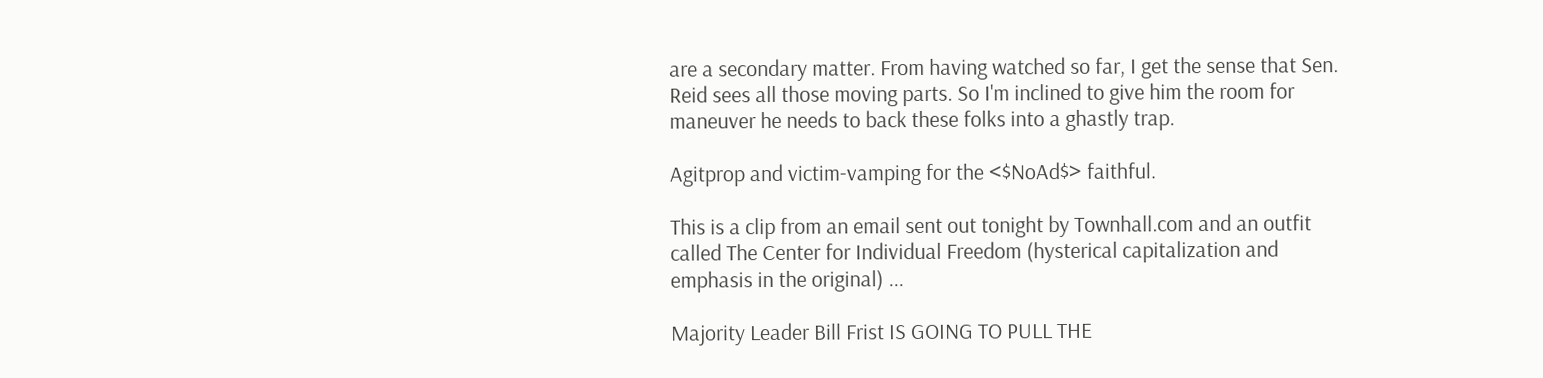are a secondary matter. From having watched so far, I get the sense that Sen. Reid sees all those moving parts. So I'm inclined to give him the room for maneuver he needs to back these folks into a ghastly trap.

Agitprop and victim-vamping for the <$NoAd$> faithful.

This is a clip from an email sent out tonight by Townhall.com and an outfit called The Center for Individual Freedom (hysterical capitalization and emphasis in the original) ...

Majority Leader Bill Frist IS GOING TO PULL THE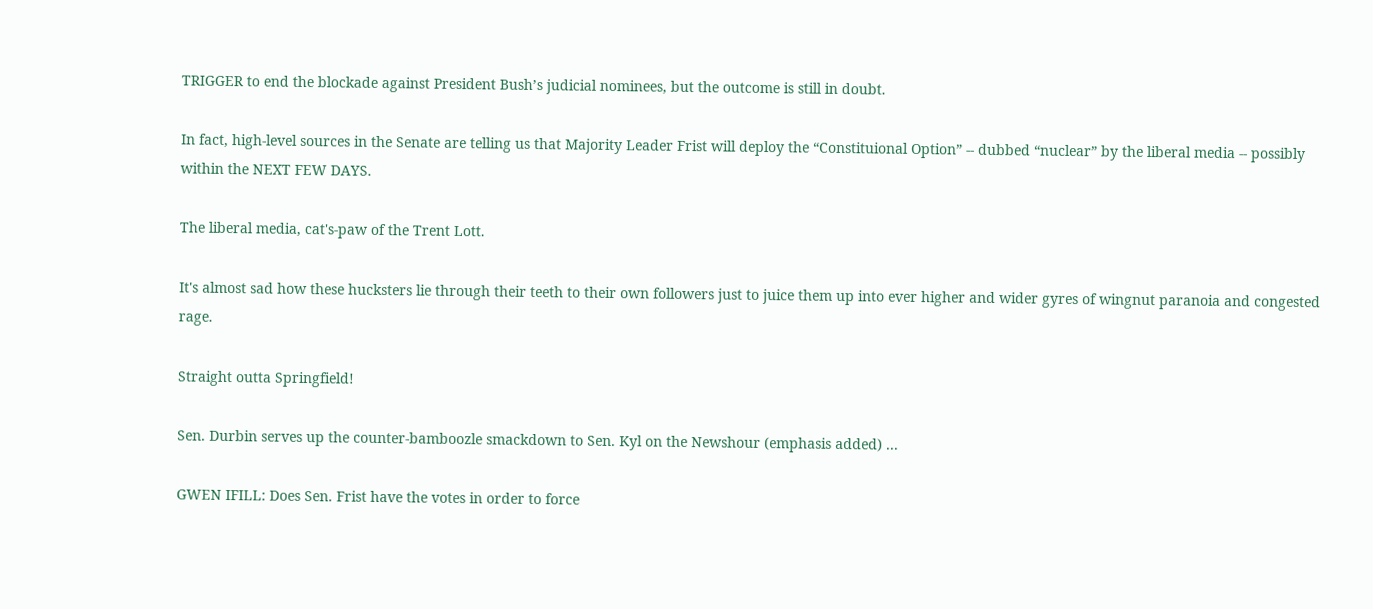TRIGGER to end the blockade against President Bush’s judicial nominees, but the outcome is still in doubt.

In fact, high-level sources in the Senate are telling us that Majority Leader Frist will deploy the “Constituional Option” -- dubbed “nuclear” by the liberal media -- possibly within the NEXT FEW DAYS.

The liberal media, cat's-paw of the Trent Lott.

It's almost sad how these hucksters lie through their teeth to their own followers just to juice them up into ever higher and wider gyres of wingnut paranoia and congested rage.

Straight outta Springfield!

Sen. Durbin serves up the counter-bamboozle smackdown to Sen. Kyl on the Newshour (emphasis added) ...

GWEN IFILL: Does Sen. Frist have the votes in order to force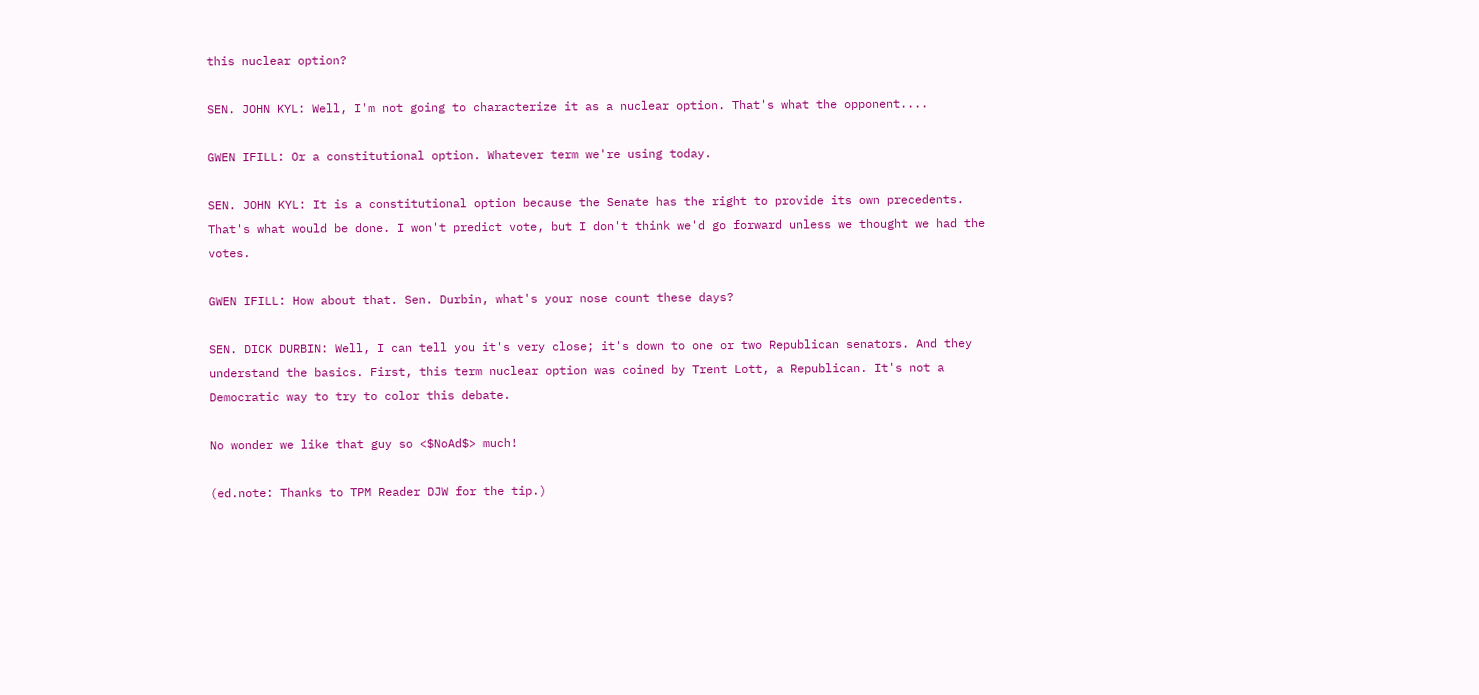this nuclear option?

SEN. JOHN KYL: Well, I'm not going to characterize it as a nuclear option. That's what the opponent....

GWEN IFILL: Or a constitutional option. Whatever term we're using today.

SEN. JOHN KYL: It is a constitutional option because the Senate has the right to provide its own precedents. That's what would be done. I won't predict vote, but I don't think we'd go forward unless we thought we had the votes.

GWEN IFILL: How about that. Sen. Durbin, what's your nose count these days?

SEN. DICK DURBIN: Well, I can tell you it's very close; it's down to one or two Republican senators. And they understand the basics. First, this term nuclear option was coined by Trent Lott, a Republican. It's not a Democratic way to try to color this debate.

No wonder we like that guy so <$NoAd$> much!

(ed.note: Thanks to TPM Reader DJW for the tip.)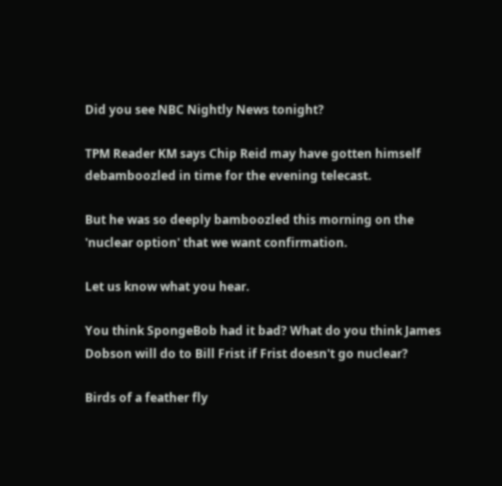Did you see NBC Nightly News tonight?

TPM Reader KM says Chip Reid may have gotten himself debamboozled in time for the evening telecast.

But he was so deeply bamboozled this morning on the 'nuclear option' that we want confirmation.

Let us know what you hear.

You think SpongeBob had it bad? What do you think James Dobson will do to Bill Frist if Frist doesn't go nuclear?

Birds of a feather fly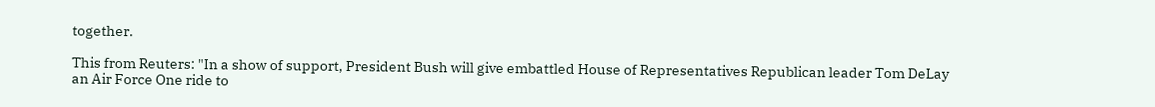together.

This from Reuters: "In a show of support, President Bush will give embattled House of Representatives Republican leader Tom DeLay an Air Force One ride to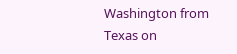Washington from Texas on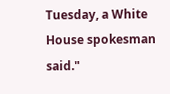Tuesday, a White House spokesman said."